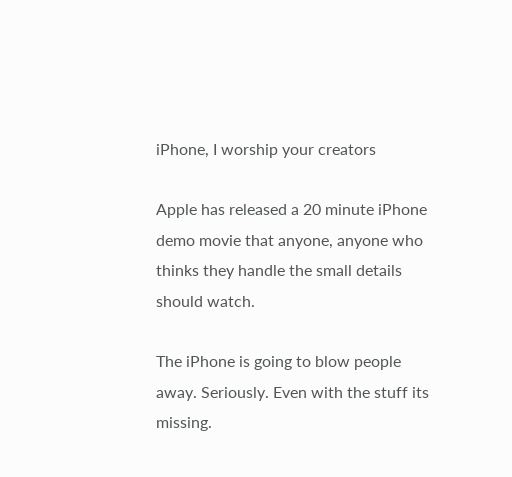iPhone, I worship your creators

Apple has released a 20 minute iPhone demo movie that anyone, anyone who thinks they handle the small details should watch.

The iPhone is going to blow people away. Seriously. Even with the stuff its missing.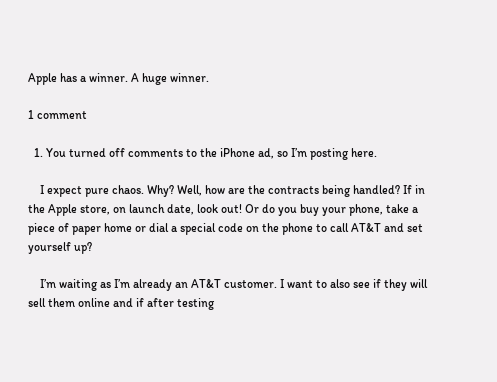Apple has a winner. A huge winner.

1 comment

  1. You turned off comments to the iPhone ad, so I’m posting here.

    I expect pure chaos. Why? Well, how are the contracts being handled? If in the Apple store, on launch date, look out! Or do you buy your phone, take a piece of paper home or dial a special code on the phone to call AT&T and set yourself up?

    I’m waiting as I’m already an AT&T customer. I want to also see if they will sell them online and if after testing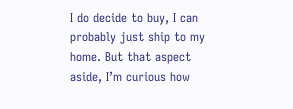I do decide to buy, I can probably just ship to my home. But that aspect aside, I’m curious how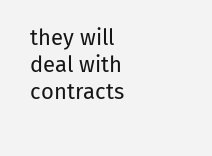they will deal with contracts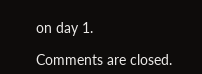on day 1.

Comments are closed.